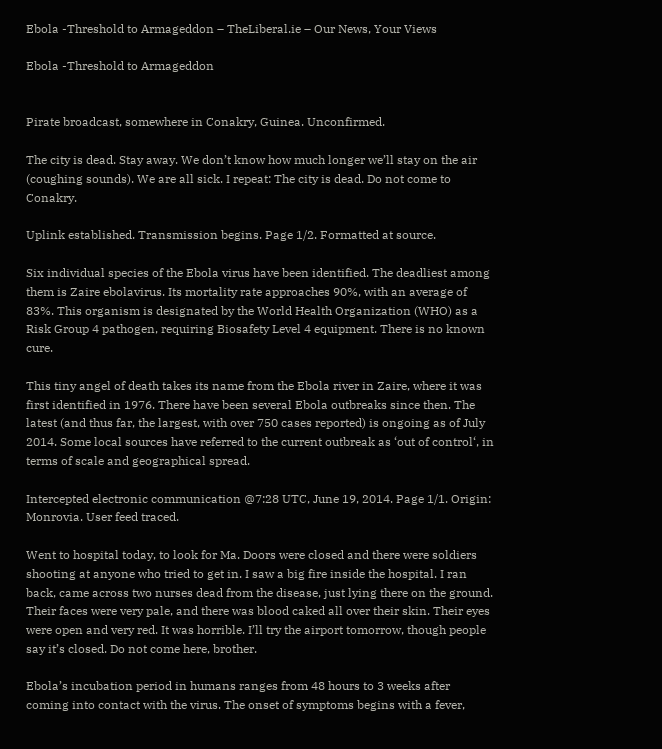Ebola -Threshold to Armageddon – TheLiberal.ie – Our News, Your Views

Ebola -Threshold to Armageddon


Pirate broadcast, somewhere in Conakry, Guinea. Unconfirmed.

The city is dead. Stay away. We don’t know how much longer we’ll stay on the air (coughing sounds). We are all sick. I repeat: The city is dead. Do not come to Conakry.

Uplink established. Transmission begins. Page 1/2. Formatted at source.

Six individual species of the Ebola virus have been identified. The deadliest among them is Zaire ebolavirus. Its mortality rate approaches 90%, with an average of 83%. This organism is designated by the World Health Organization (WHO) as a Risk Group 4 pathogen, requiring Biosafety Level 4 equipment. There is no known cure.

This tiny angel of death takes its name from the Ebola river in Zaire, where it was first identified in 1976. There have been several Ebola outbreaks since then. The latest (and thus far, the largest, with over 750 cases reported) is ongoing as of July 2014. Some local sources have referred to the current outbreak as ‘out of control‘, in terms of scale and geographical spread.

Intercepted electronic communication @7:28 UTC, June 19, 2014. Page 1/1. Origin: Monrovia. User feed traced.

Went to hospital today, to look for Ma. Doors were closed and there were soldiers shooting at anyone who tried to get in. I saw a big fire inside the hospital. I ran back, came across two nurses dead from the disease, just lying there on the ground. Their faces were very pale, and there was blood caked all over their skin. Their eyes were open and very red. It was horrible. I’ll try the airport tomorrow, though people say it’s closed. Do not come here, brother.

Ebola’s incubation period in humans ranges from 48 hours to 3 weeks after coming into contact with the virus. The onset of symptoms begins with a fever,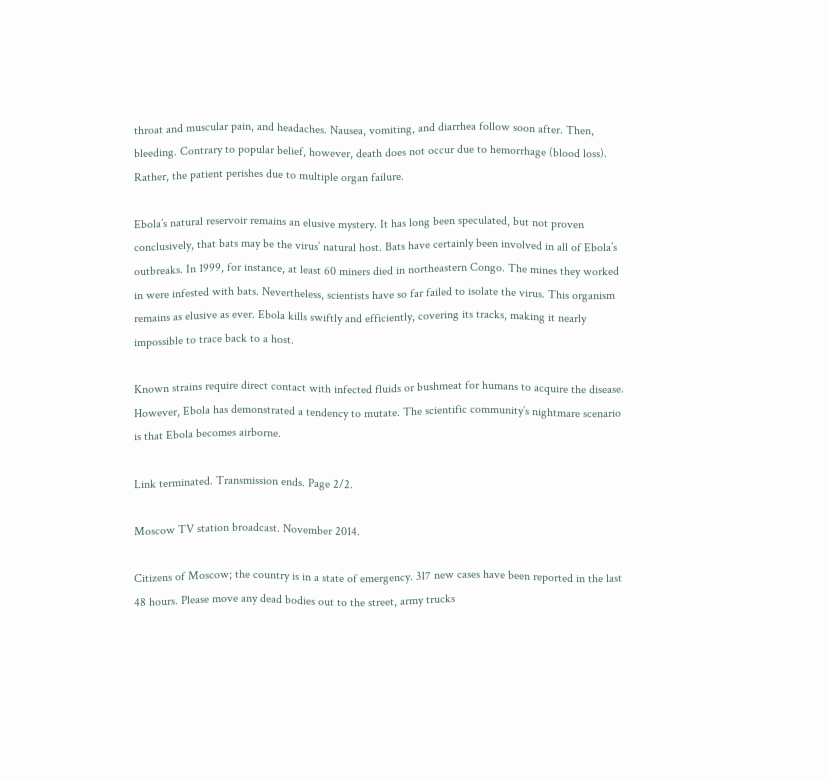throat and muscular pain, and headaches. Nausea, vomiting, and diarrhea follow soon after. Then, bleeding. Contrary to popular belief, however, death does not occur due to hemorrhage (blood loss). Rather, the patient perishes due to multiple organ failure.

Ebola’s natural reservoir remains an elusive mystery. It has long been speculated, but not proven conclusively, that bats may be the virus’ natural host. Bats have certainly been involved in all of Ebola’s outbreaks. In 1999, for instance, at least 60 miners died in northeastern Congo. The mines they worked in were infested with bats. Nevertheless, scientists have so far failed to isolate the virus. This organism remains as elusive as ever. Ebola kills swiftly and efficiently, covering its tracks, making it nearly impossible to trace back to a host.

Known strains require direct contact with infected fluids or bushmeat for humans to acquire the disease. However, Ebola has demonstrated a tendency to mutate. The scientific community’s nightmare scenario is that Ebola becomes airborne.

Link terminated. Transmission ends. Page 2/2.

Moscow TV station broadcast. November 2014.

Citizens of Moscow; the country is in a state of emergency. 317 new cases have been reported in the last 48 hours. Please move any dead bodies out to the street, army trucks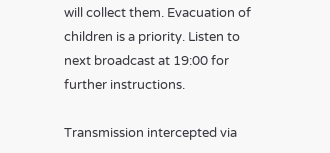will collect them. Evacuation of children is a priority. Listen to next broadcast at 19:00 for further instructions.

Transmission intercepted via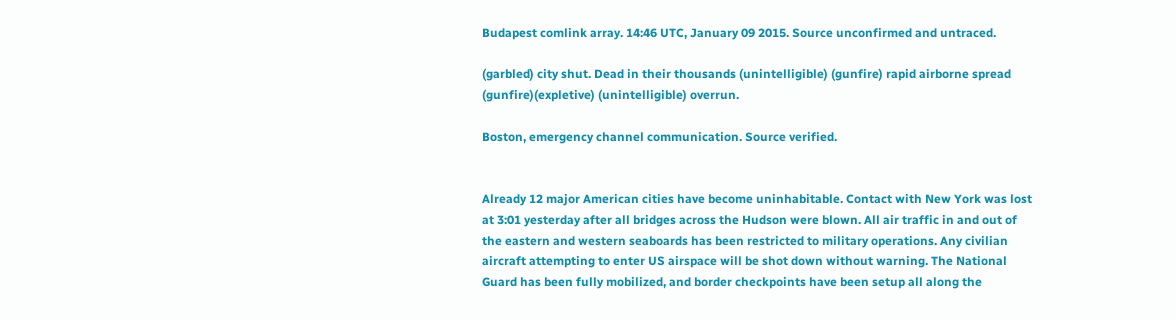Budapest comlink array. 14:46 UTC, January 09 2015. Source unconfirmed and untraced.

(garbled) city shut. Dead in their thousands (unintelligible) (gunfire) rapid airborne spread (gunfire)(expletive) (unintelligible) overrun.

Boston, emergency channel communication. Source verified.


Already 12 major American cities have become uninhabitable. Contact with New York was lost at 3:01 yesterday after all bridges across the Hudson were blown. All air traffic in and out of the eastern and western seaboards has been restricted to military operations. Any civilian aircraft attempting to enter US airspace will be shot down without warning. The National Guard has been fully mobilized, and border checkpoints have been setup all along the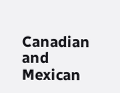Canadian and Mexican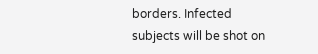borders. Infected subjects will be shot on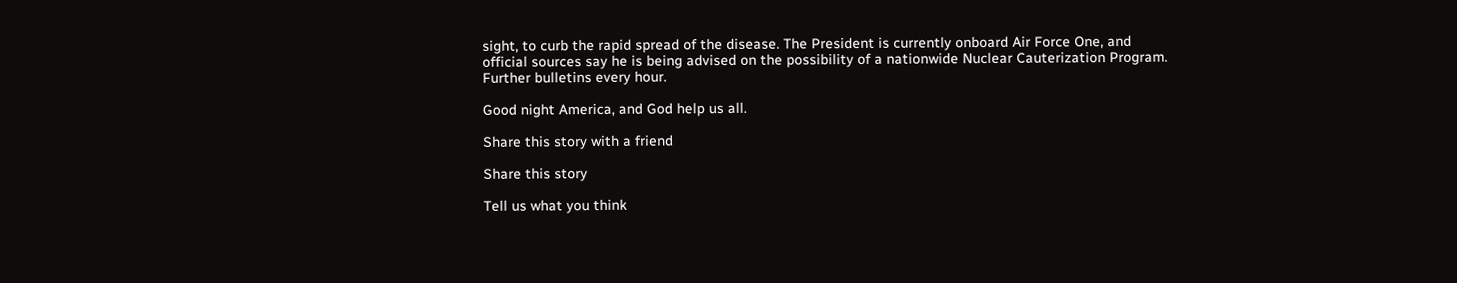sight, to curb the rapid spread of the disease. The President is currently onboard Air Force One, and official sources say he is being advised on the possibility of a nationwide Nuclear Cauterization Program. Further bulletins every hour.

Good night America, and God help us all.

Share this story with a friend

Share this story

Tell us what you think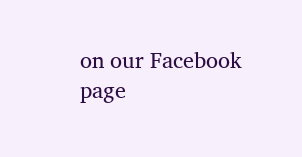on our Facebook page